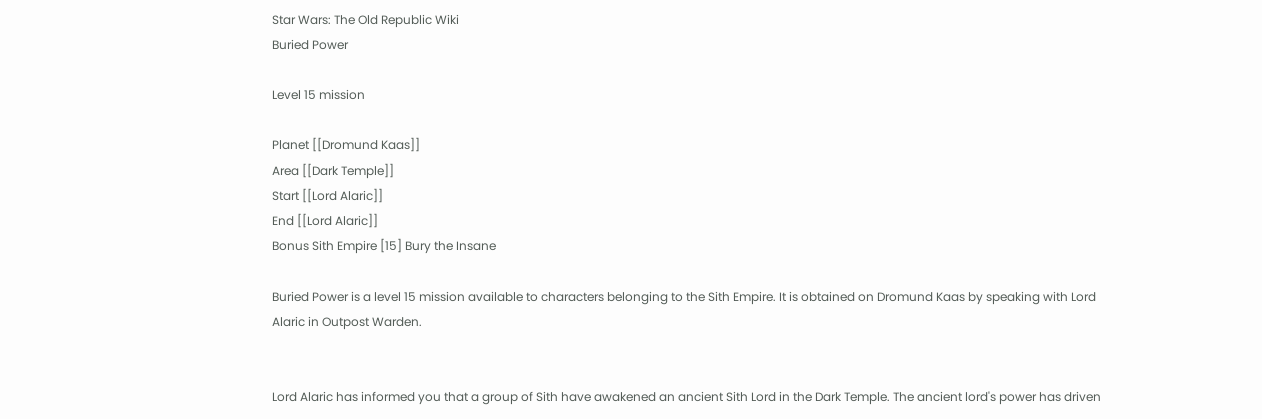Star Wars: The Old Republic Wiki
Buried Power

Level 15 mission

Planet [[Dromund Kaas]]
Area [[Dark Temple]]
Start [[Lord Alaric]]
End [[Lord Alaric]]
Bonus Sith Empire [15] Bury the Insane

Buried Power is a level 15 mission available to characters belonging to the Sith Empire. It is obtained on Dromund Kaas by speaking with Lord Alaric in Outpost Warden.


Lord Alaric has informed you that a group of Sith have awakened an ancient Sith Lord in the Dark Temple. The ancient lord's power has driven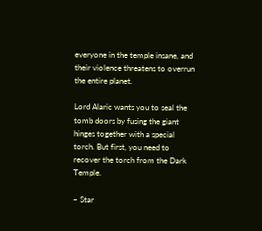everyone in the temple insane, and their violence threatens to overrun the entire planet.

Lord Alaric wants you to seal the tomb doors by fusing the giant hinges together with a special torch. But first, you need to recover the torch from the Dark Temple.

~ Star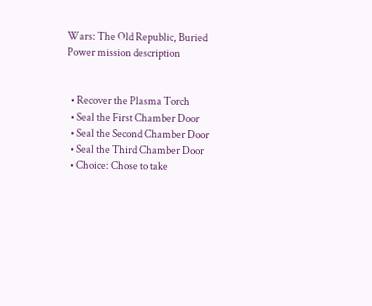Wars: The Old Republic, Buried Power mission description


  • Recover the Plasma Torch
  • Seal the First Chamber Door
  • Seal the Second Chamber Door
  • Seal the Third Chamber Door
  • Choice: Chose to take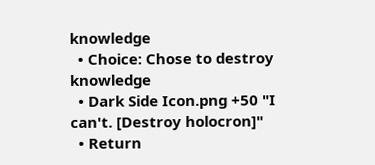knowledge
  • Choice: Chose to destroy knowledge
  • Dark Side Icon.png +50 "I can't. [Destroy holocron]"
  • Return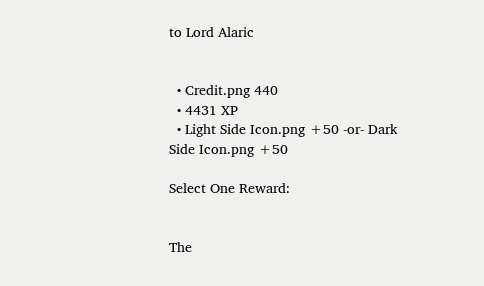to Lord Alaric


  • Credit.png 440
  • 4431 XP
  • Light Side Icon.png +50 -or- Dark Side Icon.png +50

Select One Reward:


The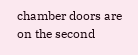chamber doors are on the second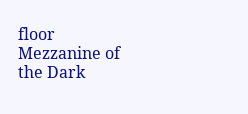floor Mezzanine of the Dark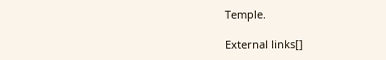Temple.

External links[]